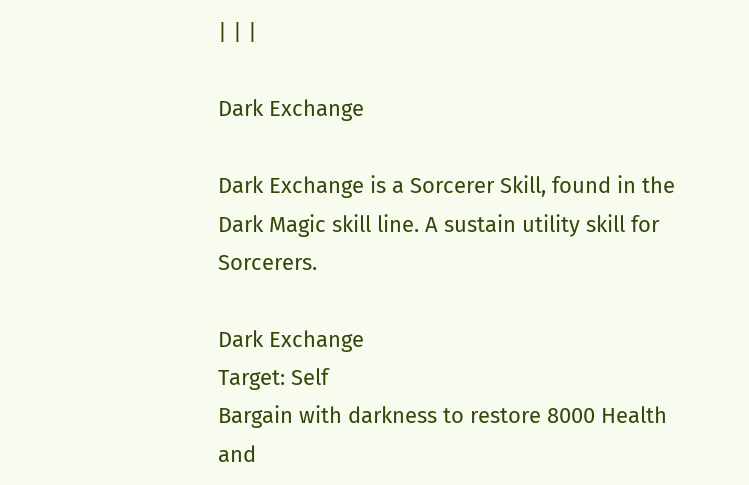| | |

Dark Exchange

Dark Exchange is a Sorcerer Skill, found in the Dark Magic skill line. A sustain utility skill for Sorcerers.

Dark Exchange
Target: Self
Bargain with darkness to restore 8000 Health and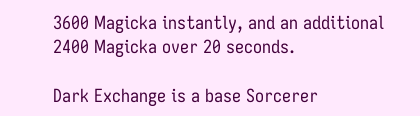3600 Magicka instantly, and an additional 2400 Magicka over 20 seconds.

Dark Exchange is a base Sorcerer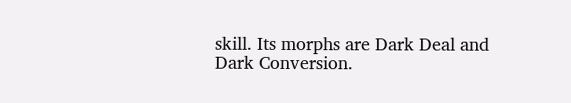skill. Its morphs are Dark Deal and Dark Conversion.